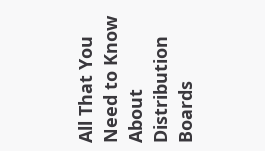All That You Need to Know About Distribution Boards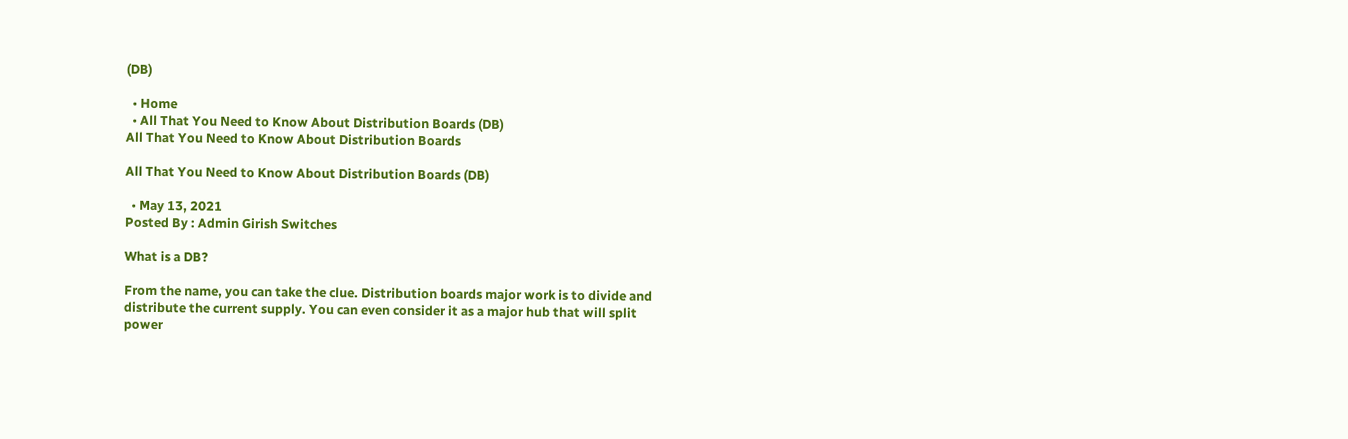(DB)

  • Home
  • All That You Need to Know About Distribution Boards (DB)
All That You Need to Know About Distribution Boards

All That You Need to Know About Distribution Boards (DB)

  • May 13, 2021
Posted By : Admin Girish Switches

What is a DB?

From the name, you can take the clue. Distribution boards major work is to divide and distribute the current supply. You can even consider it as a major hub that will split power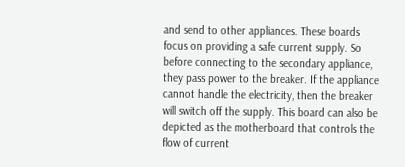and send to other appliances. These boards focus on providing a safe current supply. So before connecting to the secondary appliance, they pass power to the breaker. If the appliance cannot handle the electricity, then the breaker will switch off the supply. This board can also be depicted as the motherboard that controls the flow of current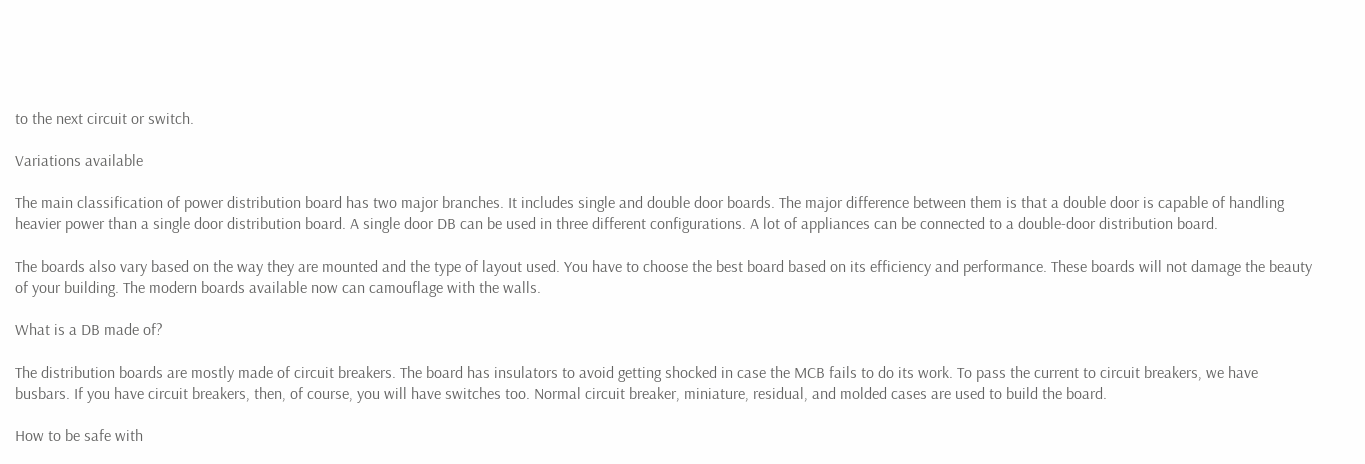to the next circuit or switch.

Variations available

The main classification of power distribution board has two major branches. It includes single and double door boards. The major difference between them is that a double door is capable of handling heavier power than a single door distribution board. A single door DB can be used in three different configurations. A lot of appliances can be connected to a double-door distribution board.

The boards also vary based on the way they are mounted and the type of layout used. You have to choose the best board based on its efficiency and performance. These boards will not damage the beauty of your building. The modern boards available now can camouflage with the walls.

What is a DB made of?

The distribution boards are mostly made of circuit breakers. The board has insulators to avoid getting shocked in case the MCB fails to do its work. To pass the current to circuit breakers, we have busbars. If you have circuit breakers, then, of course, you will have switches too. Normal circuit breaker, miniature, residual, and molded cases are used to build the board.

How to be safe with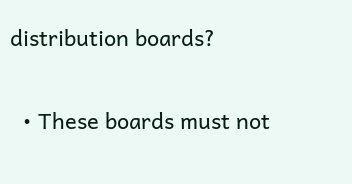distribution boards?

  • These boards must not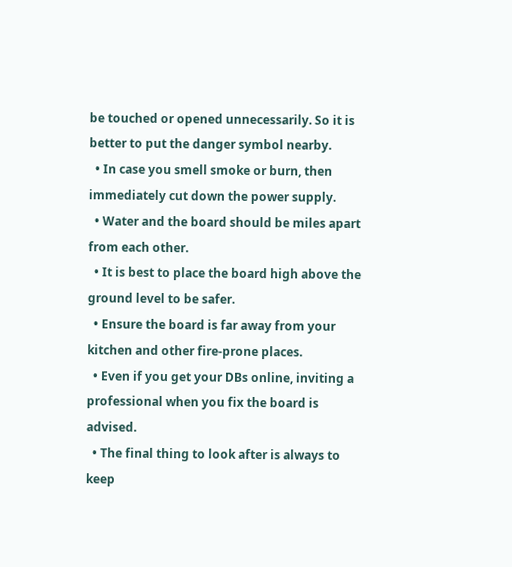be touched or opened unnecessarily. So it is better to put the danger symbol nearby.
  • In case you smell smoke or burn, then immediately cut down the power supply.
  • Water and the board should be miles apart from each other.
  • It is best to place the board high above the ground level to be safer.
  • Ensure the board is far away from your kitchen and other fire-prone places.
  • Even if you get your DBs online, inviting a professional when you fix the board is advised.
  • The final thing to look after is always to keep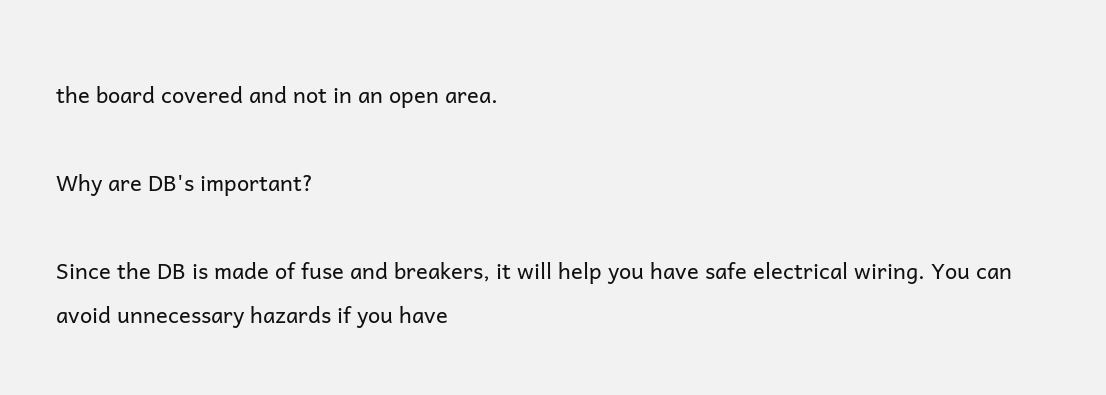the board covered and not in an open area.

Why are DB's important?

Since the DB is made of fuse and breakers, it will help you have safe electrical wiring. You can avoid unnecessary hazards if you have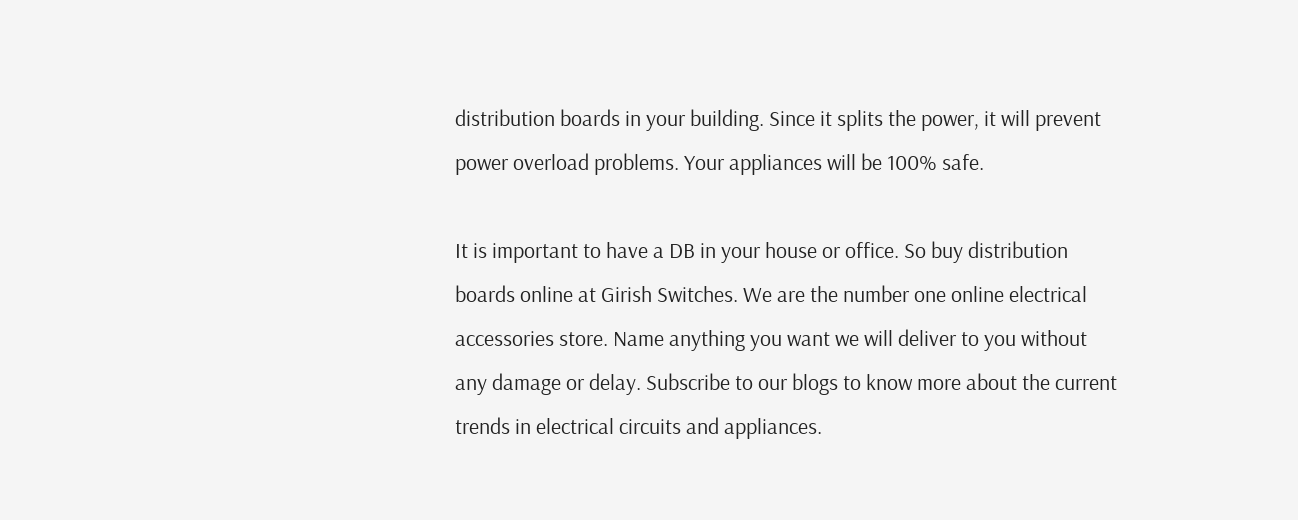distribution boards in your building. Since it splits the power, it will prevent power overload problems. Your appliances will be 100% safe.

It is important to have a DB in your house or office. So buy distribution boards online at Girish Switches. We are the number one online electrical accessories store. Name anything you want we will deliver to you without any damage or delay. Subscribe to our blogs to know more about the current trends in electrical circuits and appliances.